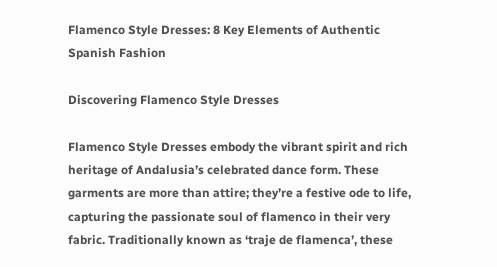Flamenco Style Dresses: 8 Key Elements of Authentic Spanish Fashion

Discovering Flamenco Style Dresses

Flamenco Style Dresses embody the vibrant spirit and rich heritage of Andalusia’s celebrated dance form. These garments are more than attire; they’re a festive ode to life, capturing the passionate soul of flamenco in their very fabric. Traditionally known as ‘traje de flamenca’, these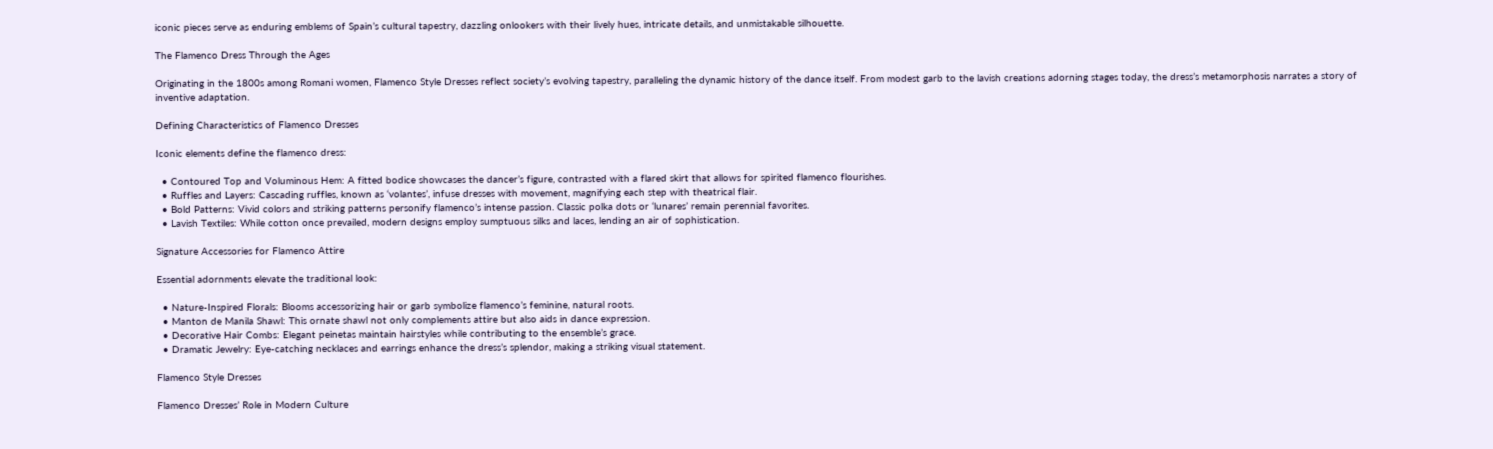iconic pieces serve as enduring emblems of Spain’s cultural tapestry, dazzling onlookers with their lively hues, intricate details, and unmistakable silhouette.

The Flamenco Dress Through the Ages

Originating in the 1800s among Romani women, Flamenco Style Dresses reflect society’s evolving tapestry, paralleling the dynamic history of the dance itself. From modest garb to the lavish creations adorning stages today, the dress’s metamorphosis narrates a story of inventive adaptation.

Defining Characteristics of Flamenco Dresses

Iconic elements define the flamenco dress:

  • Contoured Top and Voluminous Hem: A fitted bodice showcases the dancer’s figure, contrasted with a flared skirt that allows for spirited flamenco flourishes.
  • Ruffles and Layers: Cascading ruffles, known as ‘volantes’, infuse dresses with movement, magnifying each step with theatrical flair.
  • Bold Patterns: Vivid colors and striking patterns personify flamenco’s intense passion. Classic polka dots or ‘lunares’ remain perennial favorites.
  • Lavish Textiles: While cotton once prevailed, modern designs employ sumptuous silks and laces, lending an air of sophistication.

Signature Accessories for Flamenco Attire

Essential adornments elevate the traditional look:

  • Nature-Inspired Florals: Blooms accessorizing hair or garb symbolize flamenco’s feminine, natural roots.
  • Manton de Manila Shawl: This ornate shawl not only complements attire but also aids in dance expression.
  • Decorative Hair Combs: Elegant peinetas maintain hairstyles while contributing to the ensemble’s grace.
  • Dramatic Jewelry: Eye-catching necklaces and earrings enhance the dress’s splendor, making a striking visual statement.

Flamenco Style Dresses

Flamenco Dresses’ Role in Modern Culture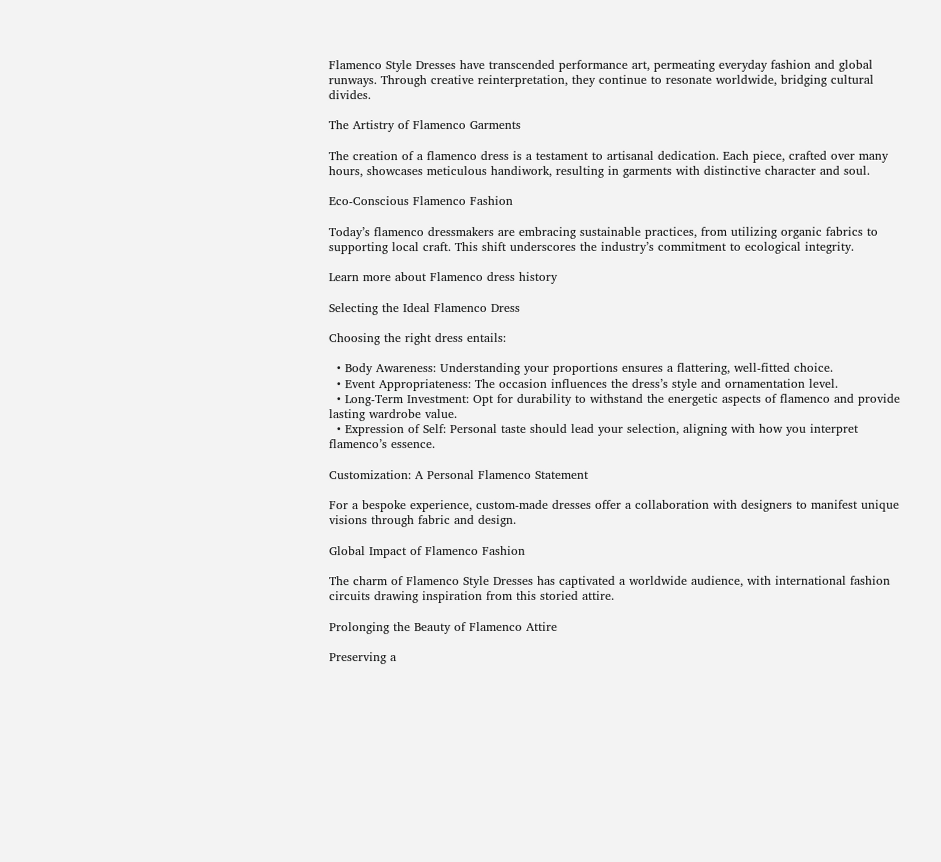Flamenco Style Dresses have transcended performance art, permeating everyday fashion and global runways. Through creative reinterpretation, they continue to resonate worldwide, bridging cultural divides.

The Artistry of Flamenco Garments

The creation of a flamenco dress is a testament to artisanal dedication. Each piece, crafted over many hours, showcases meticulous handiwork, resulting in garments with distinctive character and soul.

Eco-Conscious Flamenco Fashion

Today’s flamenco dressmakers are embracing sustainable practices, from utilizing organic fabrics to supporting local craft. This shift underscores the industry’s commitment to ecological integrity.

Learn more about Flamenco dress history

Selecting the Ideal Flamenco Dress

Choosing the right dress entails:

  • Body Awareness: Understanding your proportions ensures a flattering, well-fitted choice.
  • Event Appropriateness: The occasion influences the dress’s style and ornamentation level.
  • Long-Term Investment: Opt for durability to withstand the energetic aspects of flamenco and provide lasting wardrobe value.
  • Expression of Self: Personal taste should lead your selection, aligning with how you interpret flamenco’s essence.

Customization: A Personal Flamenco Statement

For a bespoke experience, custom-made dresses offer a collaboration with designers to manifest unique visions through fabric and design.

Global Impact of Flamenco Fashion

The charm of Flamenco Style Dresses has captivated a worldwide audience, with international fashion circuits drawing inspiration from this storied attire.

Prolonging the Beauty of Flamenco Attire

Preserving a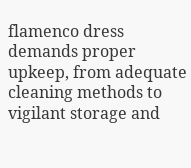flamenco dress demands proper upkeep, from adequate cleaning methods to vigilant storage and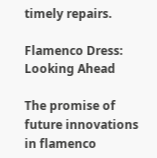timely repairs.

Flamenco Dress: Looking Ahead

The promise of future innovations in flamenco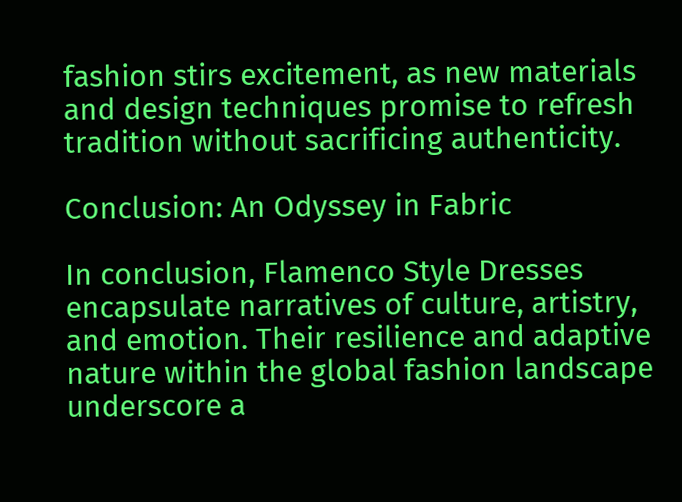fashion stirs excitement, as new materials and design techniques promise to refresh tradition without sacrificing authenticity.

Conclusion: An Odyssey in Fabric

In conclusion, Flamenco Style Dresses encapsulate narratives of culture, artistry, and emotion. Their resilience and adaptive nature within the global fashion landscape underscore a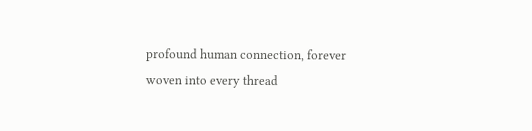profound human connection, forever woven into every thread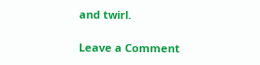and twirl.

Leave a Comment